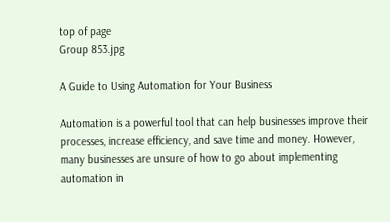top of page
Group 853.jpg

A Guide to Using Automation for Your Business

Automation is a powerful tool that can help businesses improve their processes, increase efficiency, and save time and money. However, many businesses are unsure of how to go about implementing automation in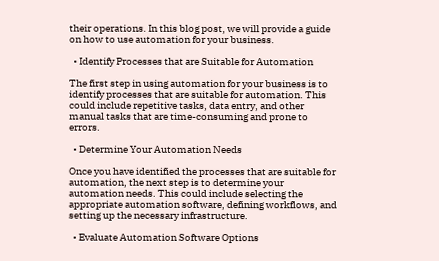their operations. In this blog post, we will provide a guide on how to use automation for your business.

  • Identify Processes that are Suitable for Automation

The first step in using automation for your business is to identify processes that are suitable for automation. This could include repetitive tasks, data entry, and other manual tasks that are time-consuming and prone to errors.

  • Determine Your Automation Needs

Once you have identified the processes that are suitable for automation, the next step is to determine your automation needs. This could include selecting the appropriate automation software, defining workflows, and setting up the necessary infrastructure.

  • Evaluate Automation Software Options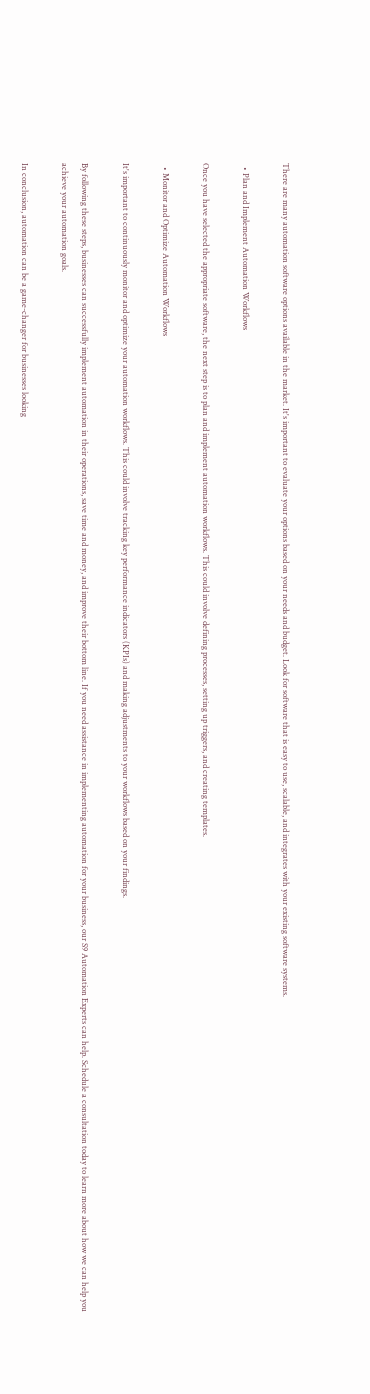There are many automation software options available in the market. It's important to evaluate your options based on your needs and budget. Look for software that is easy to use, scalable, and integrates with your existing software systems.

  • Plan and Implement Automation Workflows

Once you have selected the appropriate software, the next step is to plan and implement automation workflows. This could involve defining processes, setting up triggers, and creating templates.

  • Monitor and Optimize Automation Workflows

It's important to continuously monitor and optimize your automation workflows. This could involve tracking key performance indicators (KPIs) and making adjustments to your workflows based on your findings.

By following these steps, businesses can successfully implement automation in their operations, save time and money, and improve their bottom line. If you need assistance in implementing automation for your business, our S9 Automation Experts can help. Schedule a consultation today to learn more about how we can help you achieve your automation goals.

In conclusion, automation can be a game-changer for businesses looking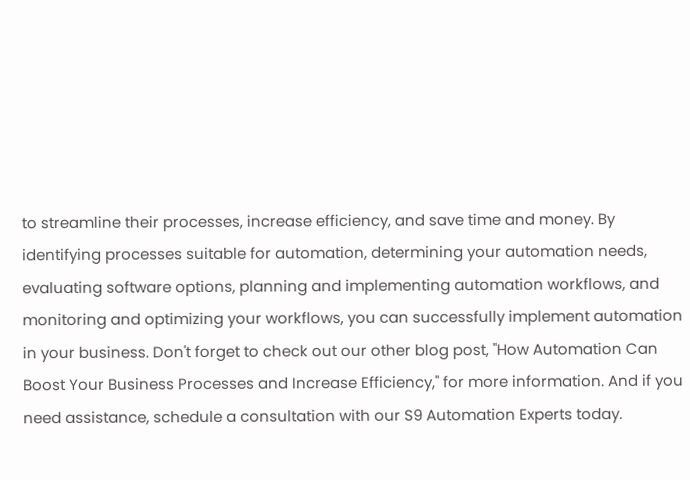to streamline their processes, increase efficiency, and save time and money. By identifying processes suitable for automation, determining your automation needs, evaluating software options, planning and implementing automation workflows, and monitoring and optimizing your workflows, you can successfully implement automation in your business. Don't forget to check out our other blog post, "How Automation Can Boost Your Business Processes and Increase Efficiency," for more information. And if you need assistance, schedule a consultation with our S9 Automation Experts today.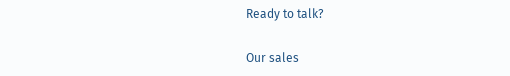Ready to talk?

Our sales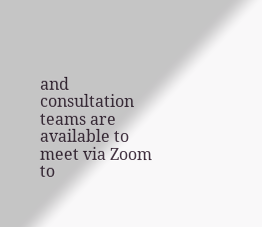and consultation teams are available to meet via Zoom to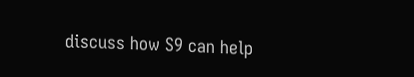discuss how S9 can help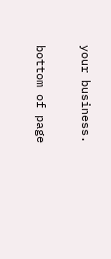your business.

bottom of page